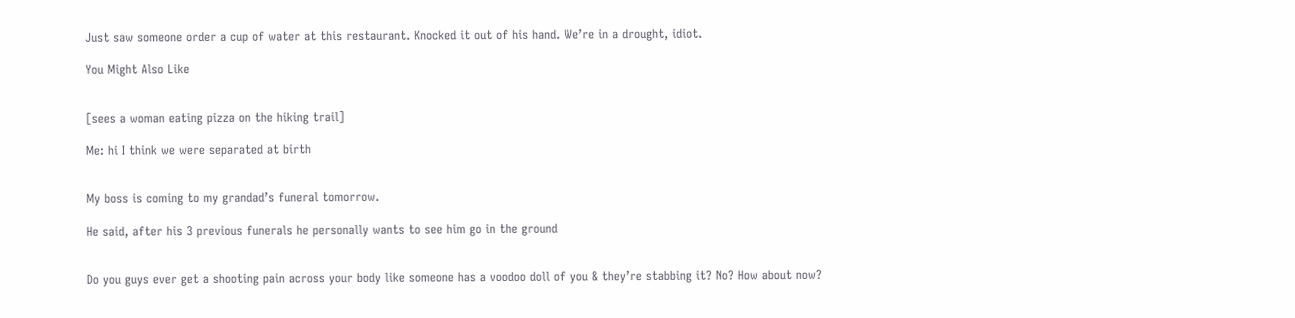Just saw someone order a cup of water at this restaurant. Knocked it out of his hand. We’re in a drought, idiot.

You Might Also Like


[sees a woman eating pizza on the hiking trail]

Me: hi I think we were separated at birth


My boss is coming to my grandad’s funeral tomorrow.

He said, after his 3 previous funerals he personally wants to see him go in the ground


Do you guys ever get a shooting pain across your body like someone has a voodoo doll of you & they’re stabbing it? No? How about now?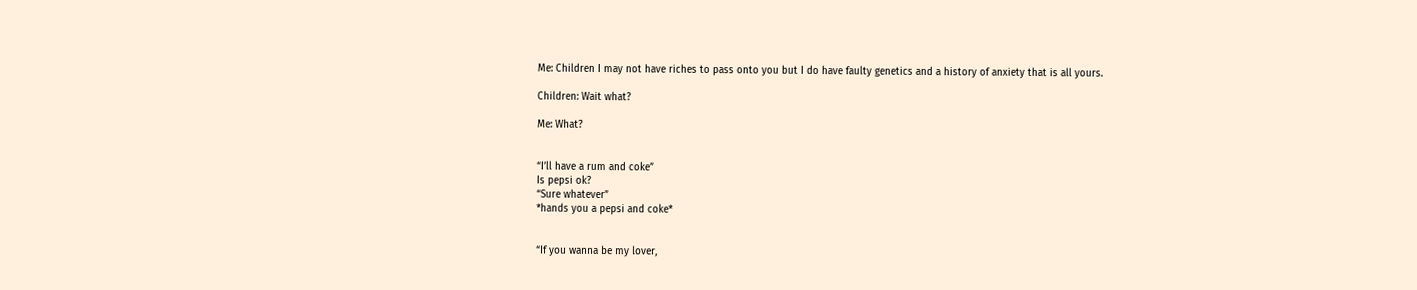Me: Children I may not have riches to pass onto you but I do have faulty genetics and a history of anxiety that is all yours.

Children: Wait what?

Me: What?


“I’ll have a rum and coke”
Is pepsi ok?
“Sure whatever”
*hands you a pepsi and coke*


“If you wanna be my lover,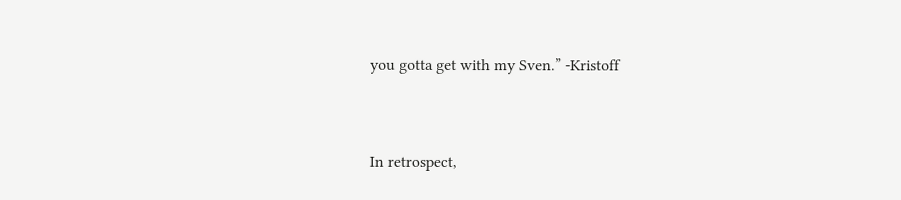you gotta get with my Sven.” -Kristoff


In retrospect,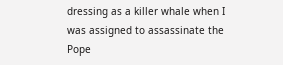dressing as a killer whale when I was assigned to assassinate the Pope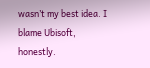wasn’t my best idea. I blame Ubisoft, honestly.